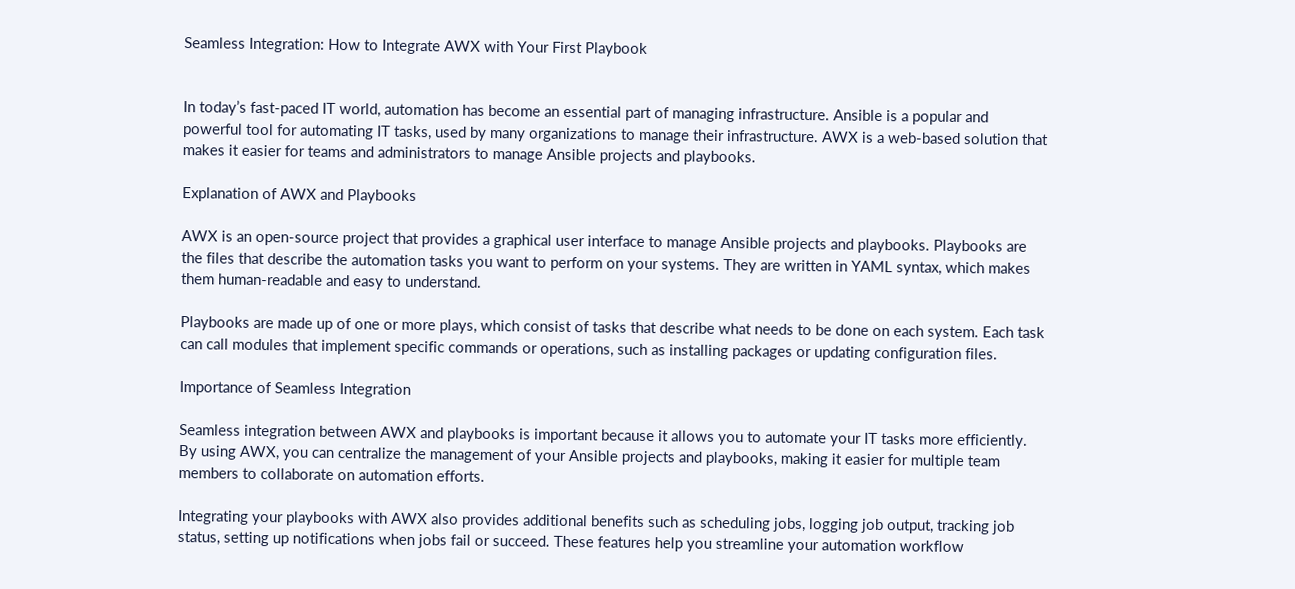Seamless Integration: How to Integrate AWX with Your First Playbook


In today’s fast-paced IT world, automation has become an essential part of managing infrastructure. Ansible is a popular and powerful tool for automating IT tasks, used by many organizations to manage their infrastructure. AWX is a web-based solution that makes it easier for teams and administrators to manage Ansible projects and playbooks.

Explanation of AWX and Playbooks

AWX is an open-source project that provides a graphical user interface to manage Ansible projects and playbooks. Playbooks are the files that describe the automation tasks you want to perform on your systems. They are written in YAML syntax, which makes them human-readable and easy to understand.

Playbooks are made up of one or more plays, which consist of tasks that describe what needs to be done on each system. Each task can call modules that implement specific commands or operations, such as installing packages or updating configuration files.

Importance of Seamless Integration

Seamless integration between AWX and playbooks is important because it allows you to automate your IT tasks more efficiently. By using AWX, you can centralize the management of your Ansible projects and playbooks, making it easier for multiple team members to collaborate on automation efforts.

Integrating your playbooks with AWX also provides additional benefits such as scheduling jobs, logging job output, tracking job status, setting up notifications when jobs fail or succeed. These features help you streamline your automation workflow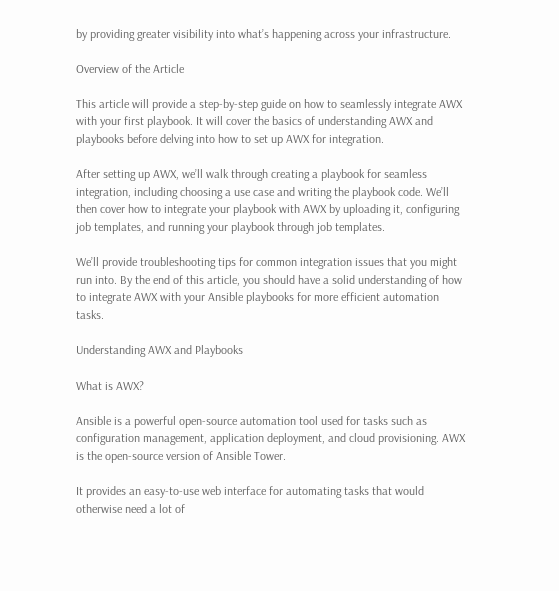by providing greater visibility into what’s happening across your infrastructure.

Overview of the Article

This article will provide a step-by-step guide on how to seamlessly integrate AWX with your first playbook. It will cover the basics of understanding AWX and playbooks before delving into how to set up AWX for integration.

After setting up AWX, we’ll walk through creating a playbook for seamless integration, including choosing a use case and writing the playbook code. We’ll then cover how to integrate your playbook with AWX by uploading it, configuring job templates, and running your playbook through job templates.

We’ll provide troubleshooting tips for common integration issues that you might run into. By the end of this article, you should have a solid understanding of how to integrate AWX with your Ansible playbooks for more efficient automation tasks.

Understanding AWX and Playbooks

What is AWX?

Ansible is a powerful open-source automation tool used for tasks such as configuration management, application deployment, and cloud provisioning. AWX is the open-source version of Ansible Tower.

It provides an easy-to-use web interface for automating tasks that would otherwise need a lot of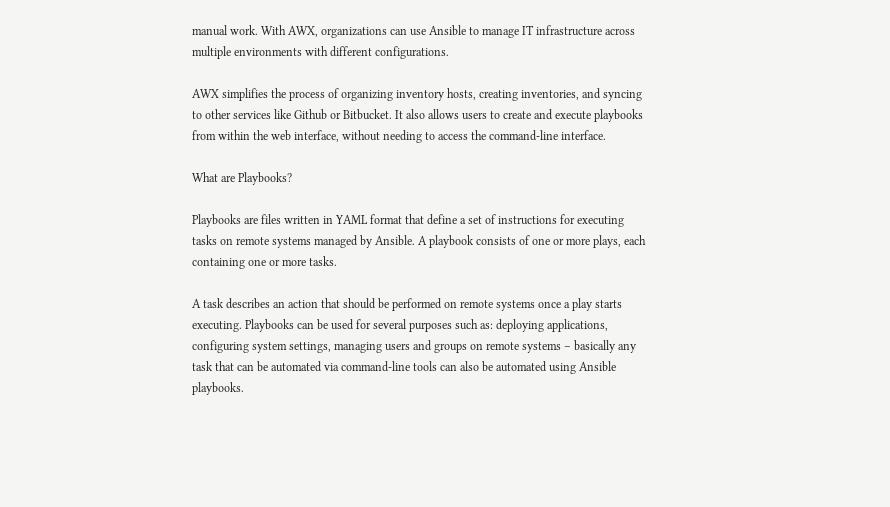manual work. With AWX, organizations can use Ansible to manage IT infrastructure across multiple environments with different configurations.

AWX simplifies the process of organizing inventory hosts, creating inventories, and syncing to other services like Github or Bitbucket. It also allows users to create and execute playbooks from within the web interface, without needing to access the command-line interface.

What are Playbooks?

Playbooks are files written in YAML format that define a set of instructions for executing tasks on remote systems managed by Ansible. A playbook consists of one or more plays, each containing one or more tasks.

A task describes an action that should be performed on remote systems once a play starts executing. Playbooks can be used for several purposes such as: deploying applications, configuring system settings, managing users and groups on remote systems – basically any task that can be automated via command-line tools can also be automated using Ansible playbooks.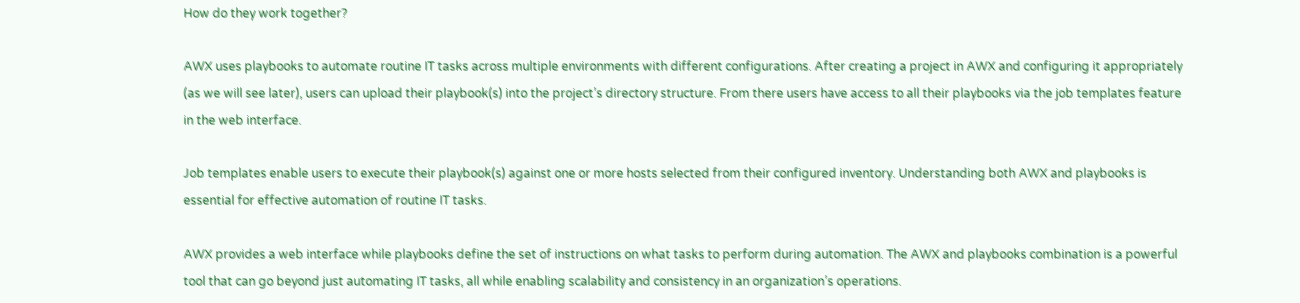How do they work together?

AWX uses playbooks to automate routine IT tasks across multiple environments with different configurations. After creating a project in AWX and configuring it appropriately (as we will see later), users can upload their playbook(s) into the project’s directory structure. From there users have access to all their playbooks via the job templates feature in the web interface.

Job templates enable users to execute their playbook(s) against one or more hosts selected from their configured inventory. Understanding both AWX and playbooks is essential for effective automation of routine IT tasks.

AWX provides a web interface while playbooks define the set of instructions on what tasks to perform during automation. The AWX and playbooks combination is a powerful tool that can go beyond just automating IT tasks, all while enabling scalability and consistency in an organization’s operations.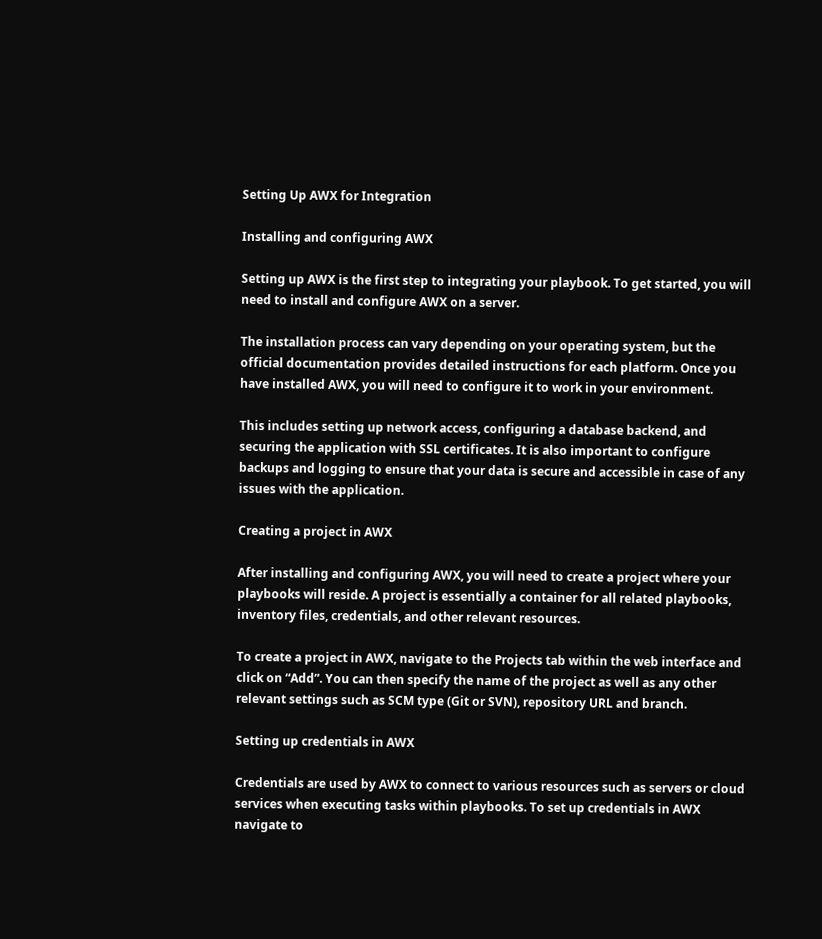Setting Up AWX for Integration

Installing and configuring AWX

Setting up AWX is the first step to integrating your playbook. To get started, you will need to install and configure AWX on a server.

The installation process can vary depending on your operating system, but the official documentation provides detailed instructions for each platform. Once you have installed AWX, you will need to configure it to work in your environment.

This includes setting up network access, configuring a database backend, and securing the application with SSL certificates. It is also important to configure backups and logging to ensure that your data is secure and accessible in case of any issues with the application.

Creating a project in AWX

After installing and configuring AWX, you will need to create a project where your playbooks will reside. A project is essentially a container for all related playbooks, inventory files, credentials, and other relevant resources.

To create a project in AWX, navigate to the Projects tab within the web interface and click on “Add”. You can then specify the name of the project as well as any other relevant settings such as SCM type (Git or SVN), repository URL and branch.

Setting up credentials in AWX

Credentials are used by AWX to connect to various resources such as servers or cloud services when executing tasks within playbooks. To set up credentials in AWX navigate to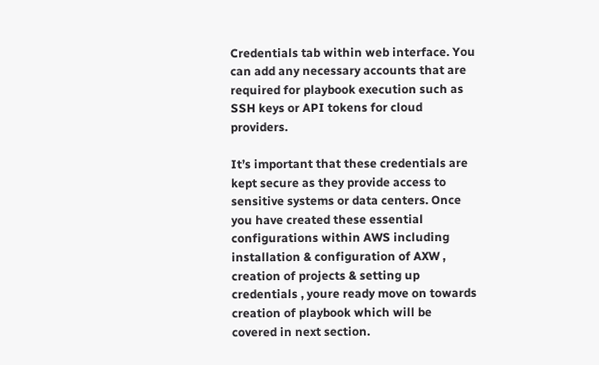Credentials tab within web interface. You can add any necessary accounts that are required for playbook execution such as SSH keys or API tokens for cloud providers.

It’s important that these credentials are kept secure as they provide access to sensitive systems or data centers. Once you have created these essential configurations within AWS including installation & configuration of AXW , creation of projects & setting up credentials , youre ready move on towards creation of playbook which will be covered in next section.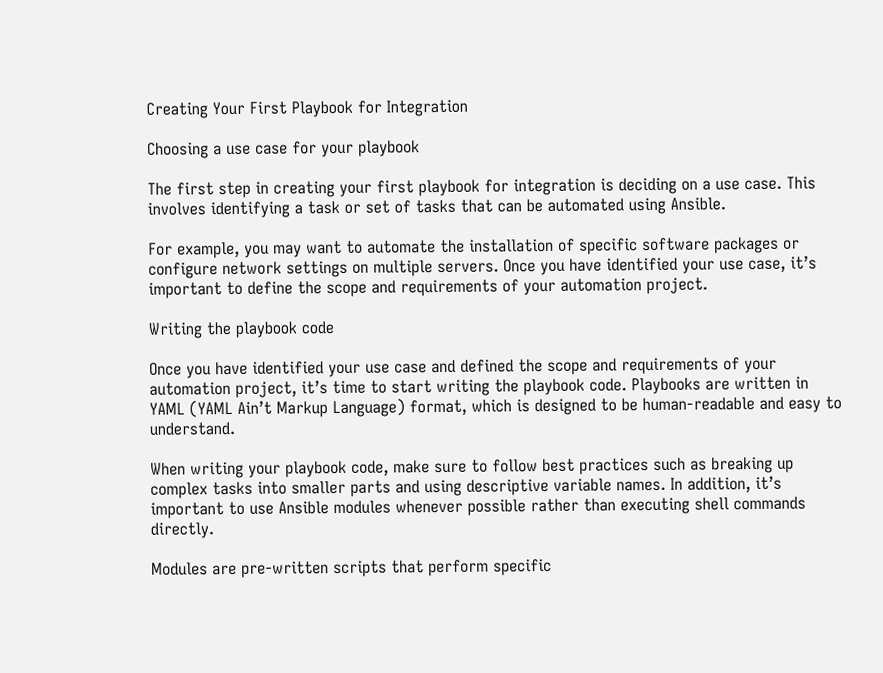Creating Your First Playbook for Integration

Choosing a use case for your playbook

The first step in creating your first playbook for integration is deciding on a use case. This involves identifying a task or set of tasks that can be automated using Ansible.

For example, you may want to automate the installation of specific software packages or configure network settings on multiple servers. Once you have identified your use case, it’s important to define the scope and requirements of your automation project.

Writing the playbook code

Once you have identified your use case and defined the scope and requirements of your automation project, it’s time to start writing the playbook code. Playbooks are written in YAML (YAML Ain’t Markup Language) format, which is designed to be human-readable and easy to understand.

When writing your playbook code, make sure to follow best practices such as breaking up complex tasks into smaller parts and using descriptive variable names. In addition, it’s important to use Ansible modules whenever possible rather than executing shell commands directly.

Modules are pre-written scripts that perform specific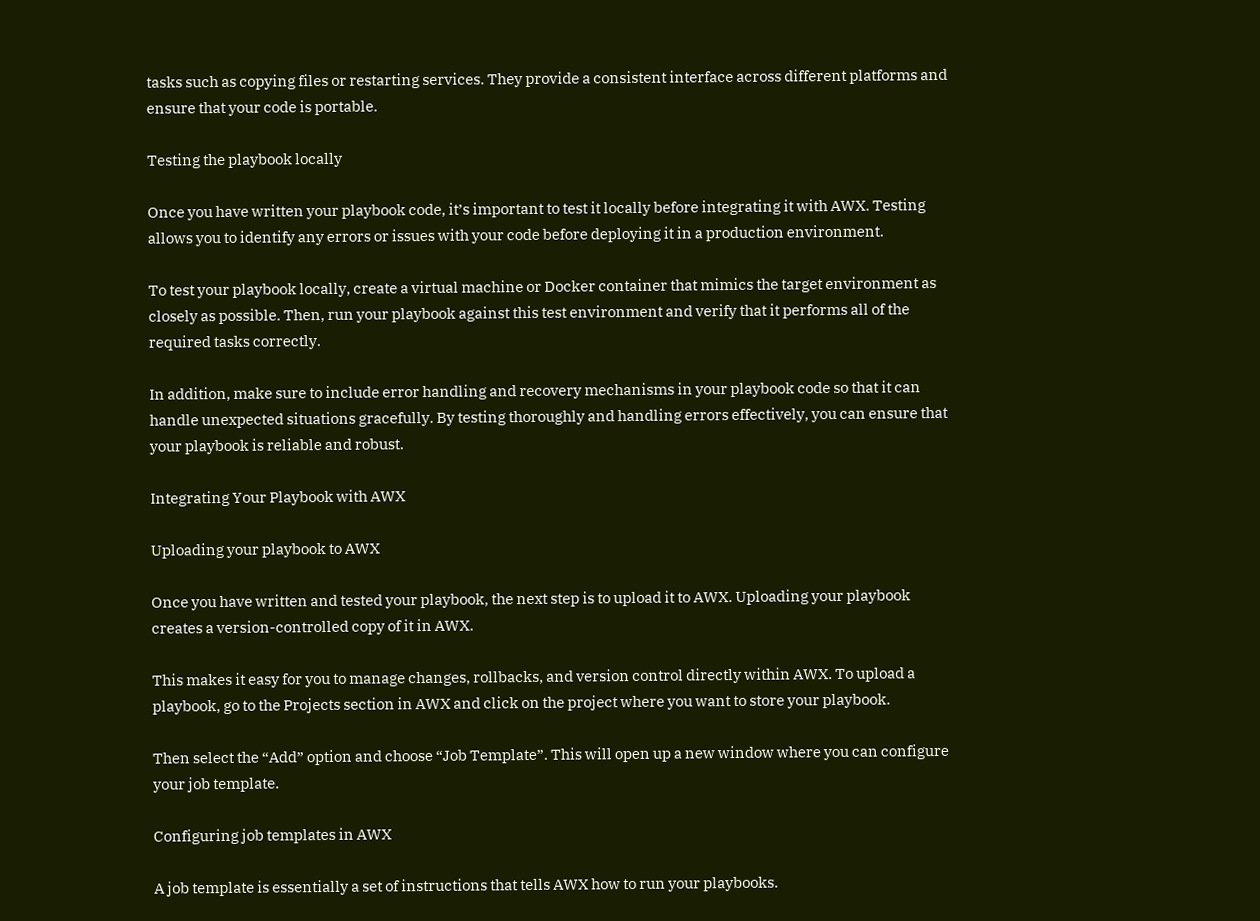tasks such as copying files or restarting services. They provide a consistent interface across different platforms and ensure that your code is portable.

Testing the playbook locally

Once you have written your playbook code, it’s important to test it locally before integrating it with AWX. Testing allows you to identify any errors or issues with your code before deploying it in a production environment.

To test your playbook locally, create a virtual machine or Docker container that mimics the target environment as closely as possible. Then, run your playbook against this test environment and verify that it performs all of the required tasks correctly.

In addition, make sure to include error handling and recovery mechanisms in your playbook code so that it can handle unexpected situations gracefully. By testing thoroughly and handling errors effectively, you can ensure that your playbook is reliable and robust.

Integrating Your Playbook with AWX

Uploading your playbook to AWX

Once you have written and tested your playbook, the next step is to upload it to AWX. Uploading your playbook creates a version-controlled copy of it in AWX.

This makes it easy for you to manage changes, rollbacks, and version control directly within AWX. To upload a playbook, go to the Projects section in AWX and click on the project where you want to store your playbook.

Then select the “Add” option and choose “Job Template”. This will open up a new window where you can configure your job template.

Configuring job templates in AWX

A job template is essentially a set of instructions that tells AWX how to run your playbooks.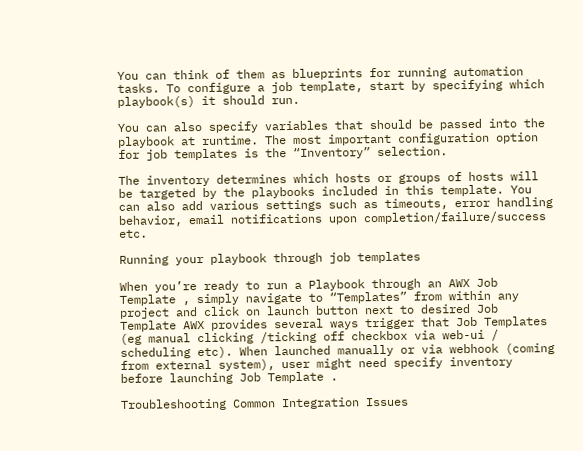You can think of them as blueprints for running automation tasks. To configure a job template, start by specifying which playbook(s) it should run.

You can also specify variables that should be passed into the playbook at runtime. The most important configuration option for job templates is the “Inventory” selection.

The inventory determines which hosts or groups of hosts will be targeted by the playbooks included in this template. You can also add various settings such as timeouts, error handling behavior, email notifications upon completion/failure/success etc.

Running your playbook through job templates

When you’re ready to run a Playbook through an AWX Job Template , simply navigate to “Templates” from within any project and click on launch button next to desired Job Template AWX provides several ways trigger that Job Templates (eg manual clicking /ticking off checkbox via web-ui / scheduling etc). When launched manually or via webhook (coming from external system), user might need specify inventory before launching Job Template .

Troubleshooting Common Integration Issues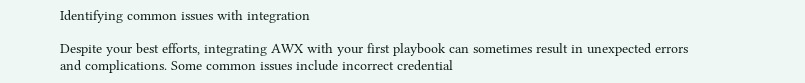Identifying common issues with integration

Despite your best efforts, integrating AWX with your first playbook can sometimes result in unexpected errors and complications. Some common issues include incorrect credential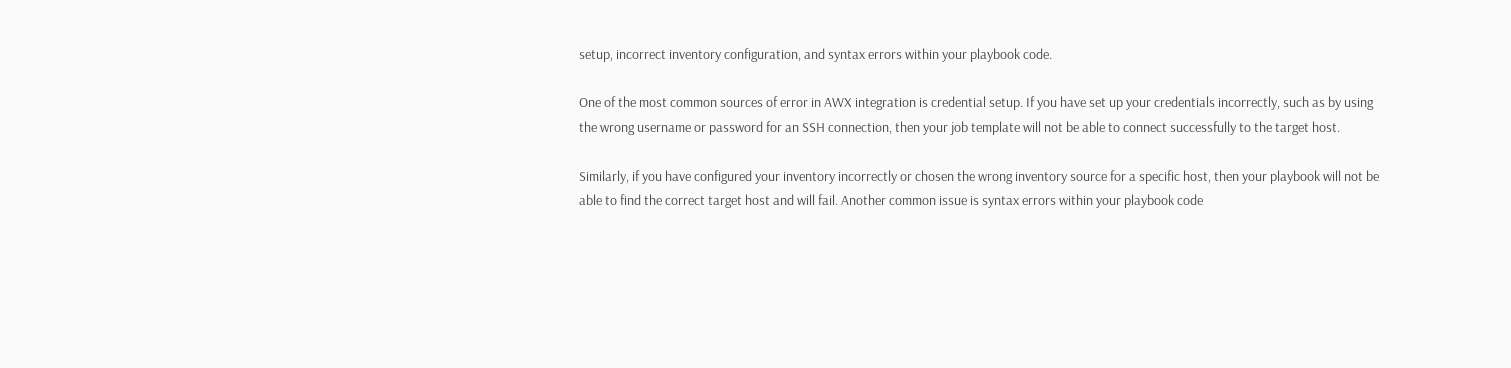setup, incorrect inventory configuration, and syntax errors within your playbook code.

One of the most common sources of error in AWX integration is credential setup. If you have set up your credentials incorrectly, such as by using the wrong username or password for an SSH connection, then your job template will not be able to connect successfully to the target host.

Similarly, if you have configured your inventory incorrectly or chosen the wrong inventory source for a specific host, then your playbook will not be able to find the correct target host and will fail. Another common issue is syntax errors within your playbook code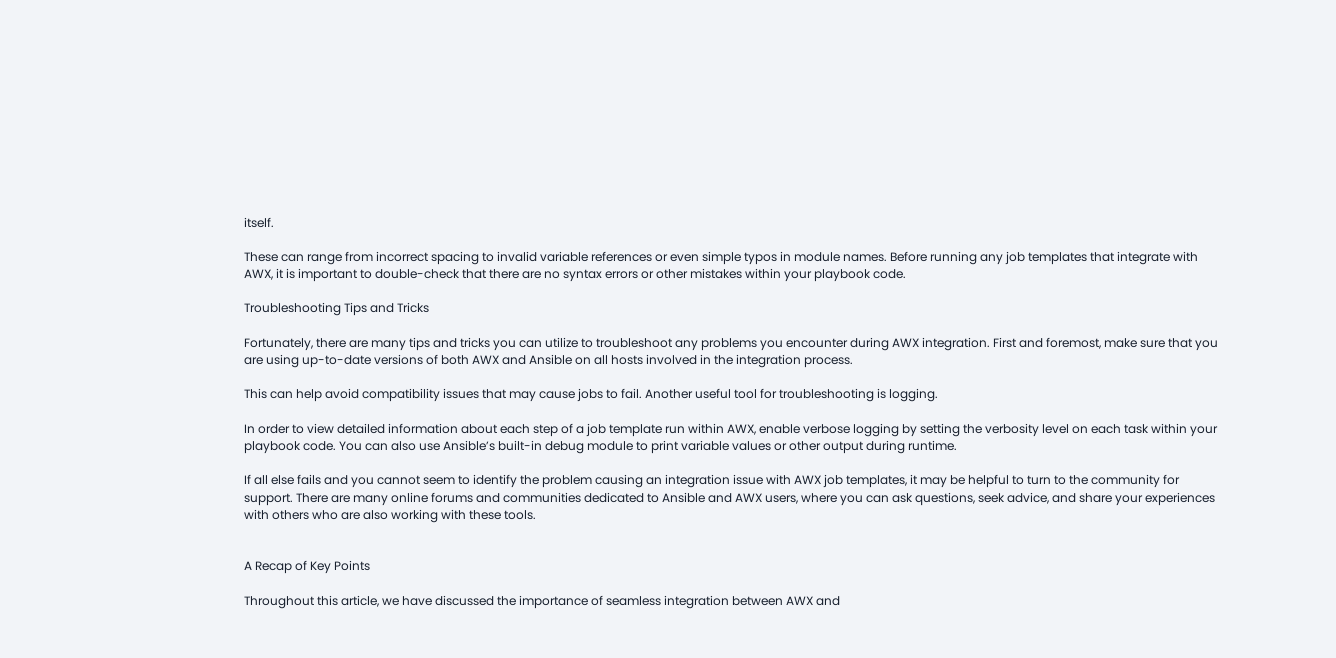itself.

These can range from incorrect spacing to invalid variable references or even simple typos in module names. Before running any job templates that integrate with AWX, it is important to double-check that there are no syntax errors or other mistakes within your playbook code.

Troubleshooting Tips and Tricks

Fortunately, there are many tips and tricks you can utilize to troubleshoot any problems you encounter during AWX integration. First and foremost, make sure that you are using up-to-date versions of both AWX and Ansible on all hosts involved in the integration process.

This can help avoid compatibility issues that may cause jobs to fail. Another useful tool for troubleshooting is logging.

In order to view detailed information about each step of a job template run within AWX, enable verbose logging by setting the verbosity level on each task within your playbook code. You can also use Ansible’s built-in debug module to print variable values or other output during runtime.

If all else fails and you cannot seem to identify the problem causing an integration issue with AWX job templates, it may be helpful to turn to the community for support. There are many online forums and communities dedicated to Ansible and AWX users, where you can ask questions, seek advice, and share your experiences with others who are also working with these tools.


A Recap of Key Points

Throughout this article, we have discussed the importance of seamless integration between AWX and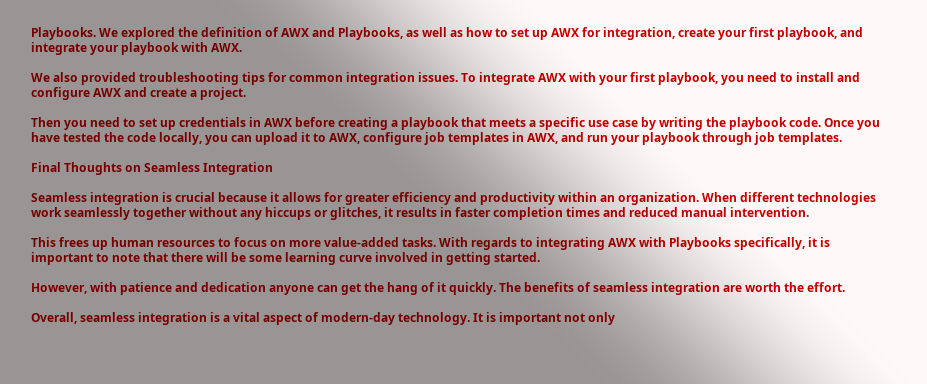Playbooks. We explored the definition of AWX and Playbooks, as well as how to set up AWX for integration, create your first playbook, and integrate your playbook with AWX.

We also provided troubleshooting tips for common integration issues. To integrate AWX with your first playbook, you need to install and configure AWX and create a project.

Then you need to set up credentials in AWX before creating a playbook that meets a specific use case by writing the playbook code. Once you have tested the code locally, you can upload it to AWX, configure job templates in AWX, and run your playbook through job templates.

Final Thoughts on Seamless Integration

Seamless integration is crucial because it allows for greater efficiency and productivity within an organization. When different technologies work seamlessly together without any hiccups or glitches, it results in faster completion times and reduced manual intervention.

This frees up human resources to focus on more value-added tasks. With regards to integrating AWX with Playbooks specifically, it is important to note that there will be some learning curve involved in getting started.

However, with patience and dedication anyone can get the hang of it quickly. The benefits of seamless integration are worth the effort.

Overall, seamless integration is a vital aspect of modern-day technology. It is important not only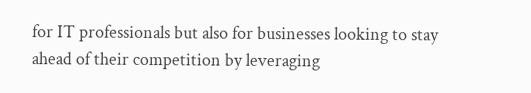for IT professionals but also for businesses looking to stay ahead of their competition by leveraging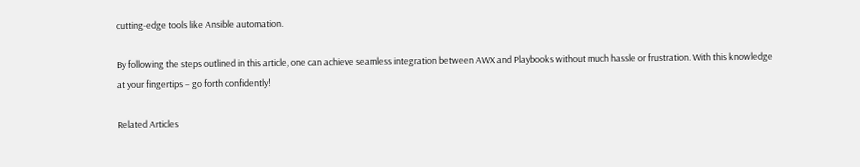cutting-edge tools like Ansible automation.

By following the steps outlined in this article, one can achieve seamless integration between AWX and Playbooks without much hassle or frustration. With this knowledge at your fingertips – go forth confidently!

Related Articles